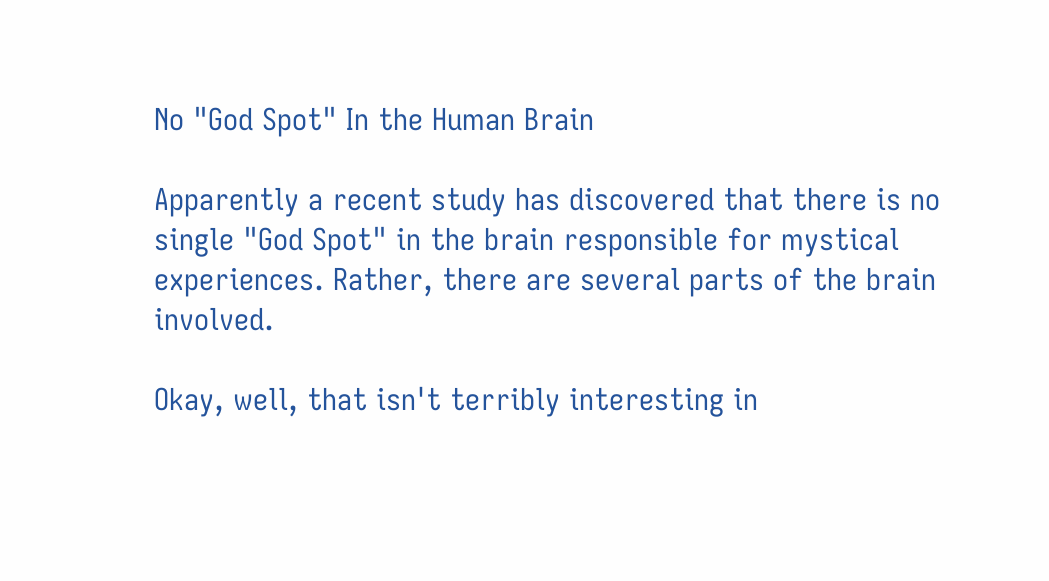No "God Spot" In the Human Brain

Apparently a recent study has discovered that there is no single "God Spot" in the brain responsible for mystical experiences. Rather, there are several parts of the brain involved.

Okay, well, that isn't terribly interesting in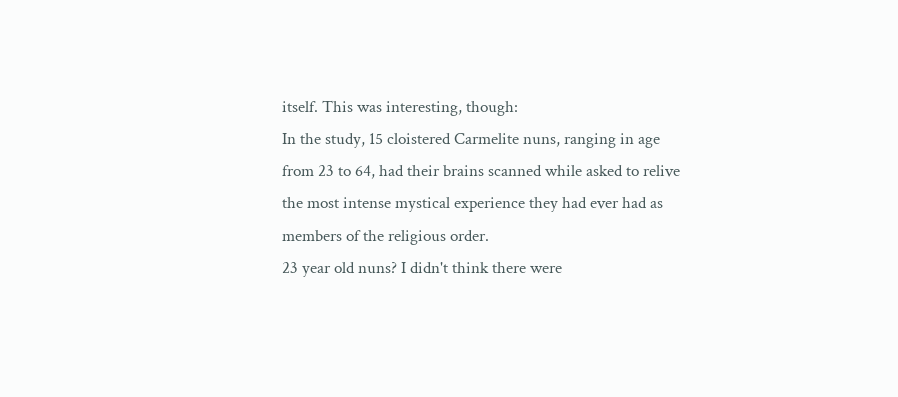itself. This was interesting, though:
In the study, 15 cloistered Carmelite nuns, ranging in age from 23 to 64, had their brains scanned while asked to relive the most intense mystical experience they had ever had as members of the religious order.
23 year old nuns? I didn't think there were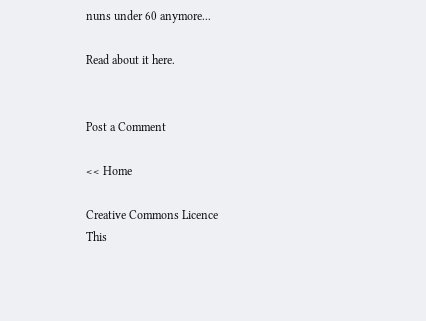nuns under 60 anymore...

Read about it here.


Post a Comment

<< Home

Creative Commons Licence
This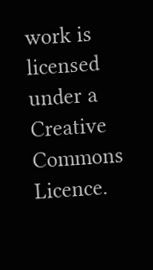work is licensed under a Creative Commons Licence.